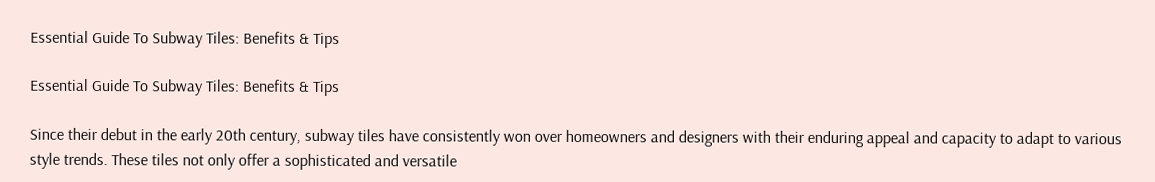Essential Guide To Subway Tiles: Benefits & Tips

Essential Guide To Subway Tiles: Benefits & Tips

Since their debut in the early 20th century, subway tiles have consistently won over homeowners and designers with their enduring appeal and capacity to adapt to various style trends. These tiles not only offer a sophisticated and versatile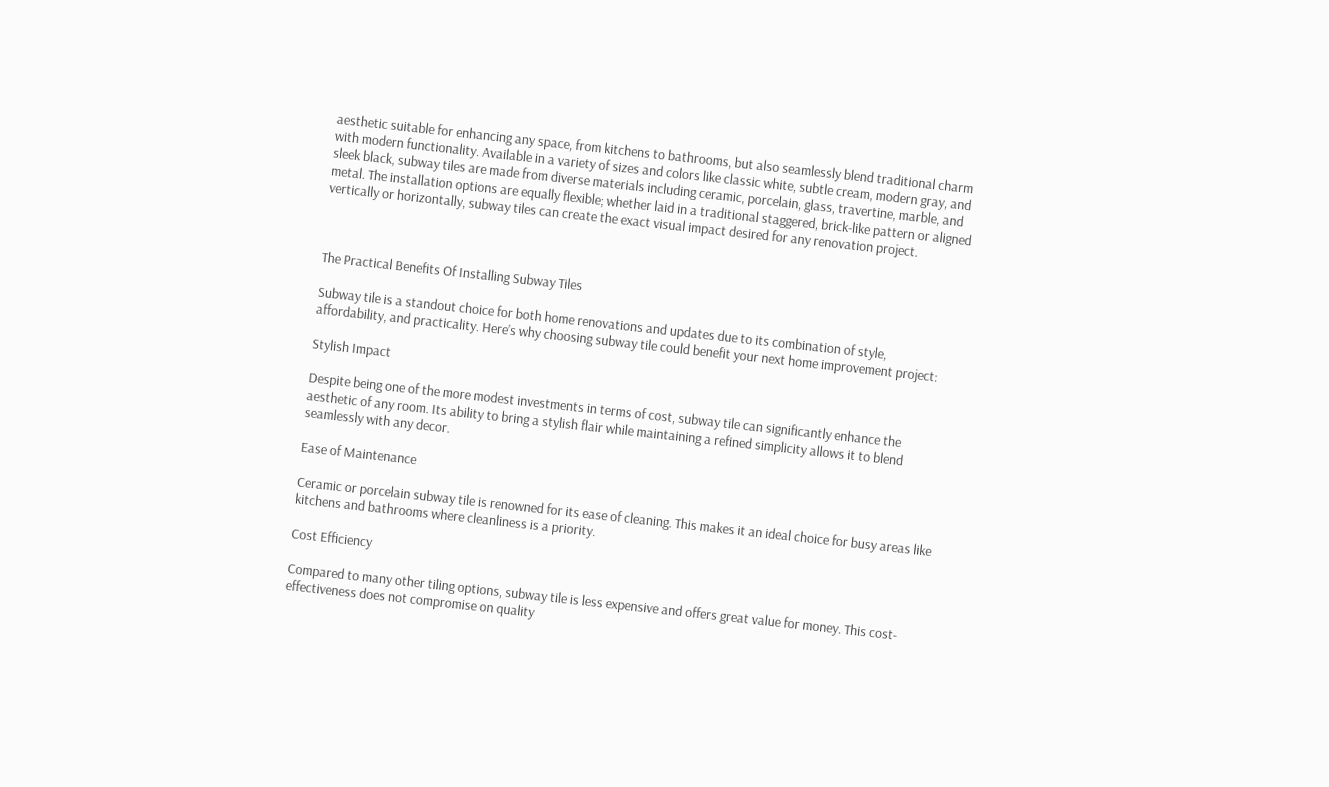aesthetic suitable for enhancing any space, from kitchens to bathrooms, but also seamlessly blend traditional charm with modern functionality. Available in a variety of sizes and colors like classic white, subtle cream, modern gray, and sleek black, subway tiles are made from diverse materials including ceramic, porcelain, glass, travertine, marble, and metal. The installation options are equally flexible; whether laid in a traditional staggered, brick-like pattern or aligned vertically or horizontally, subway tiles can create the exact visual impact desired for any renovation project.



The Practical Benefits Of Installing Subway Tiles

Subway tile is a standout choice for both home renovations and updates due to its combination of style, affordability, and practicality. Here’s why choosing subway tile could benefit your next home improvement project:

Stylish Impact

Despite being one of the more modest investments in terms of cost, subway tile can significantly enhance the aesthetic of any room. Its ability to bring a stylish flair while maintaining a refined simplicity allows it to blend seamlessly with any decor.

Ease of Maintenance

Ceramic or porcelain subway tile is renowned for its ease of cleaning. This makes it an ideal choice for busy areas like kitchens and bathrooms where cleanliness is a priority.

Cost Efficiency

Compared to many other tiling options, subway tile is less expensive and offers great value for money. This cost-effectiveness does not compromise on quality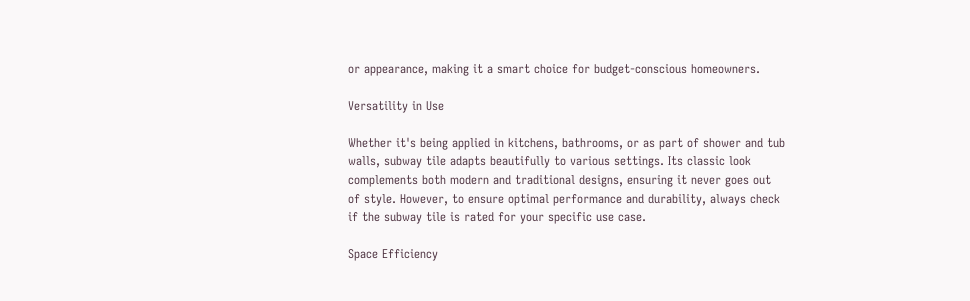or appearance, making it a smart choice for budget-conscious homeowners.

Versatility in Use

Whether it's being applied in kitchens, bathrooms, or as part of shower and tub walls, subway tile adapts beautifully to various settings. Its classic look complements both modern and traditional designs, ensuring it never goes out of style. However, to ensure optimal performance and durability, always check if the subway tile is rated for your specific use case.

Space Efficiency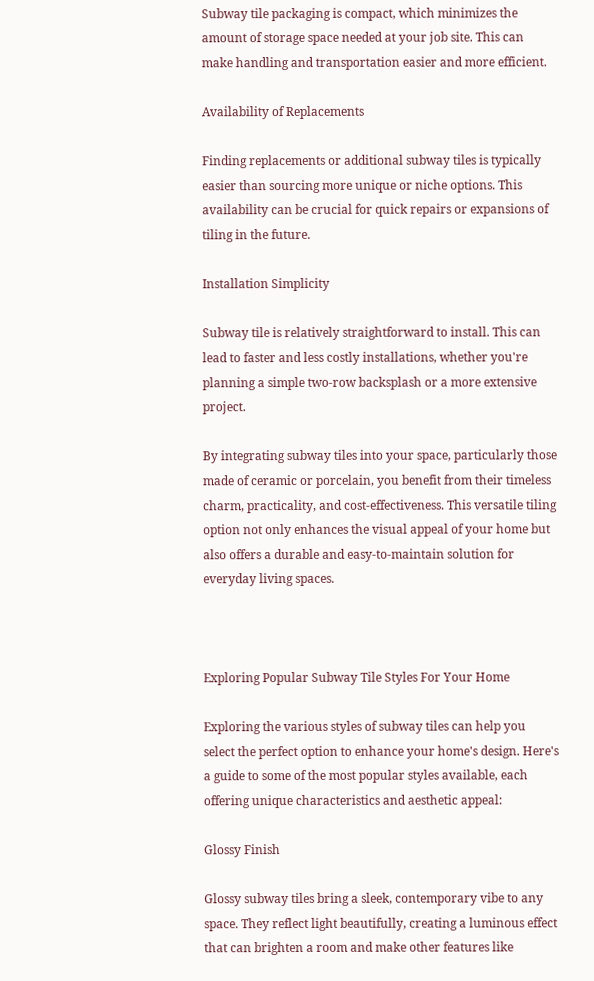Subway tile packaging is compact, which minimizes the amount of storage space needed at your job site. This can make handling and transportation easier and more efficient.

Availability of Replacements

Finding replacements or additional subway tiles is typically easier than sourcing more unique or niche options. This availability can be crucial for quick repairs or expansions of tiling in the future.

Installation Simplicity

Subway tile is relatively straightforward to install. This can lead to faster and less costly installations, whether you're planning a simple two-row backsplash or a more extensive project.

By integrating subway tiles into your space, particularly those made of ceramic or porcelain, you benefit from their timeless charm, practicality, and cost-effectiveness. This versatile tiling option not only enhances the visual appeal of your home but also offers a durable and easy-to-maintain solution for everyday living spaces.



Exploring Popular Subway Tile Styles For Your Home

Exploring the various styles of subway tiles can help you select the perfect option to enhance your home's design. Here's a guide to some of the most popular styles available, each offering unique characteristics and aesthetic appeal:

Glossy Finish

Glossy subway tiles bring a sleek, contemporary vibe to any space. They reflect light beautifully, creating a luminous effect that can brighten a room and make other features like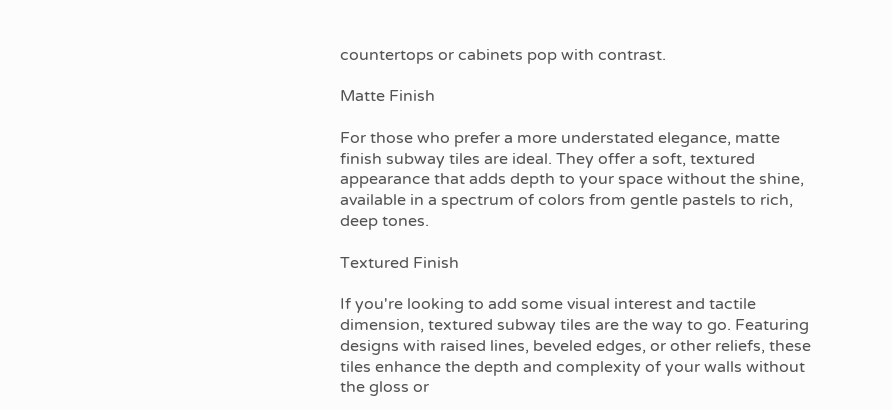countertops or cabinets pop with contrast.

Matte Finish

For those who prefer a more understated elegance, matte finish subway tiles are ideal. They offer a soft, textured appearance that adds depth to your space without the shine, available in a spectrum of colors from gentle pastels to rich, deep tones.

Textured Finish

If you're looking to add some visual interest and tactile dimension, textured subway tiles are the way to go. Featuring designs with raised lines, beveled edges, or other reliefs, these tiles enhance the depth and complexity of your walls without the gloss or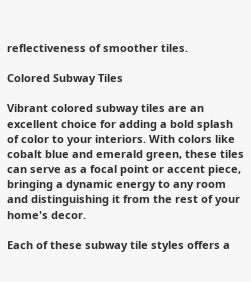reflectiveness of smoother tiles.

Colored Subway Tiles

Vibrant colored subway tiles are an excellent choice for adding a bold splash of color to your interiors. With colors like cobalt blue and emerald green, these tiles can serve as a focal point or accent piece, bringing a dynamic energy to any room and distinguishing it from the rest of your home's decor.

Each of these subway tile styles offers a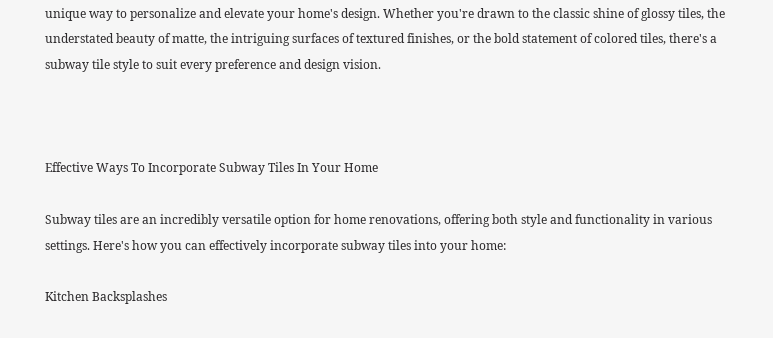unique way to personalize and elevate your home's design. Whether you're drawn to the classic shine of glossy tiles, the understated beauty of matte, the intriguing surfaces of textured finishes, or the bold statement of colored tiles, there's a subway tile style to suit every preference and design vision.



Effective Ways To Incorporate Subway Tiles In Your Home

Subway tiles are an incredibly versatile option for home renovations, offering both style and functionality in various settings. Here's how you can effectively incorporate subway tiles into your home:

Kitchen Backsplashes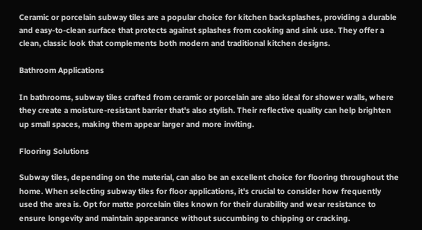Ceramic or porcelain subway tiles are a popular choice for kitchen backsplashes, providing a durable and easy-to-clean surface that protects against splashes from cooking and sink use. They offer a clean, classic look that complements both modern and traditional kitchen designs.

Bathroom Applications

In bathrooms, subway tiles crafted from ceramic or porcelain are also ideal for shower walls, where they create a moisture-resistant barrier that's also stylish. Their reflective quality can help brighten up small spaces, making them appear larger and more inviting.

Flooring Solutions

Subway tiles, depending on the material, can also be an excellent choice for flooring throughout the home. When selecting subway tiles for floor applications, it's crucial to consider how frequently used the area is. Opt for matte porcelain tiles known for their durability and wear resistance to ensure longevity and maintain appearance without succumbing to chipping or cracking.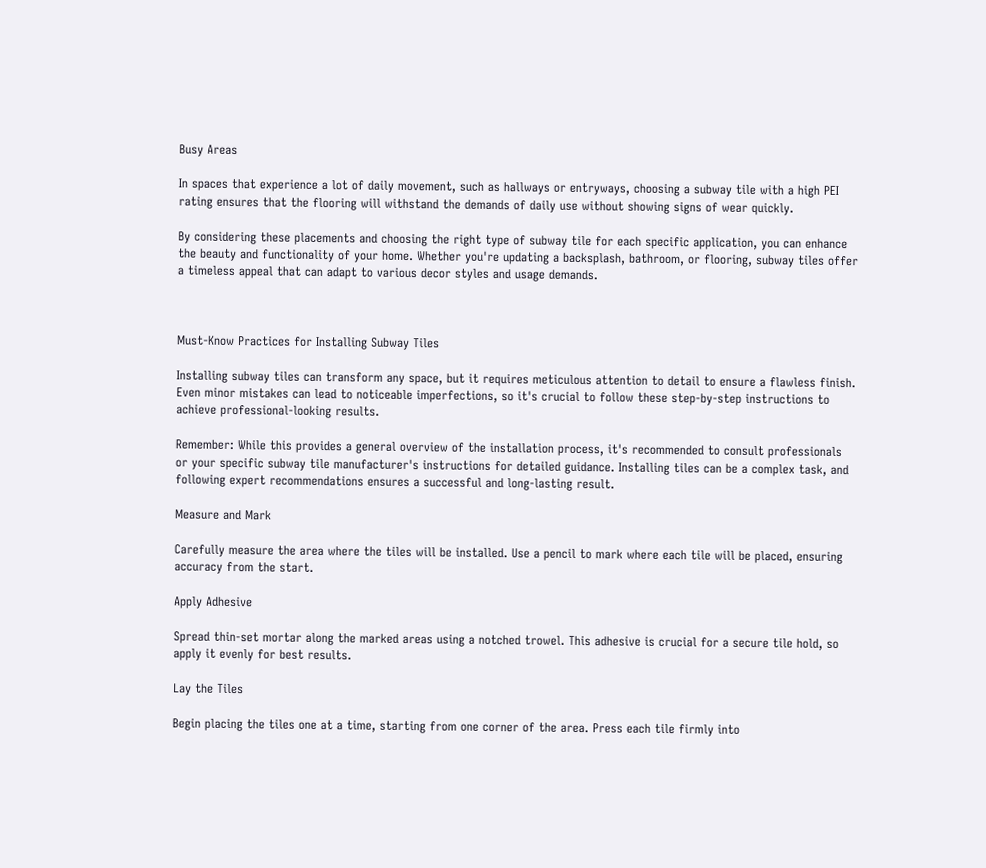Busy Areas

In spaces that experience a lot of daily movement, such as hallways or entryways, choosing a subway tile with a high PEI rating ensures that the flooring will withstand the demands of daily use without showing signs of wear quickly.

By considering these placements and choosing the right type of subway tile for each specific application, you can enhance the beauty and functionality of your home. Whether you're updating a backsplash, bathroom, or flooring, subway tiles offer a timeless appeal that can adapt to various decor styles and usage demands.



Must-Know Practices for Installing Subway Tiles

Installing subway tiles can transform any space, but it requires meticulous attention to detail to ensure a flawless finish. Even minor mistakes can lead to noticeable imperfections, so it's crucial to follow these step-by-step instructions to achieve professional-looking results.

Remember: While this provides a general overview of the installation process, it's recommended to consult professionals or your specific subway tile manufacturer's instructions for detailed guidance. Installing tiles can be a complex task, and following expert recommendations ensures a successful and long-lasting result.

Measure and Mark

Carefully measure the area where the tiles will be installed. Use a pencil to mark where each tile will be placed, ensuring accuracy from the start.

Apply Adhesive

Spread thin-set mortar along the marked areas using a notched trowel. This adhesive is crucial for a secure tile hold, so apply it evenly for best results.

Lay the Tiles

Begin placing the tiles one at a time, starting from one corner of the area. Press each tile firmly into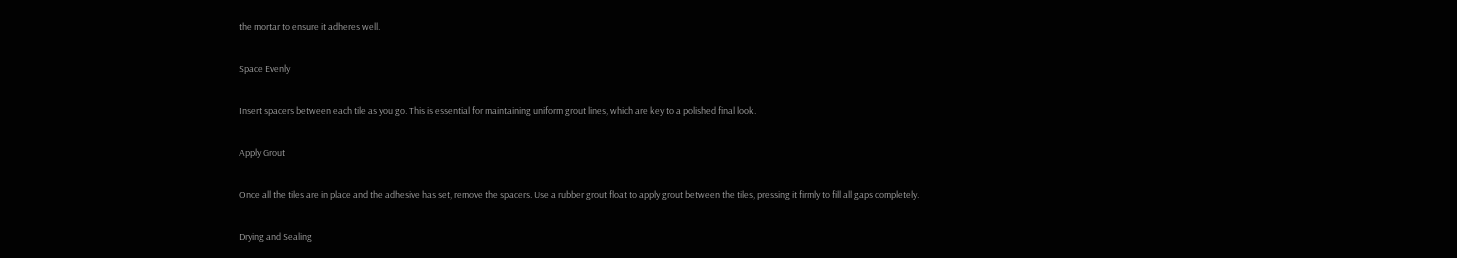the mortar to ensure it adheres well.

Space Evenly

Insert spacers between each tile as you go. This is essential for maintaining uniform grout lines, which are key to a polished final look.

Apply Grout

Once all the tiles are in place and the adhesive has set, remove the spacers. Use a rubber grout float to apply grout between the tiles, pressing it firmly to fill all gaps completely.

Drying and Sealing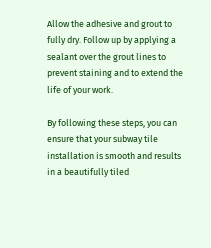Allow the adhesive and grout to fully dry. Follow up by applying a sealant over the grout lines to prevent staining and to extend the life of your work.

By following these steps, you can ensure that your subway tile installation is smooth and results in a beautifully tiled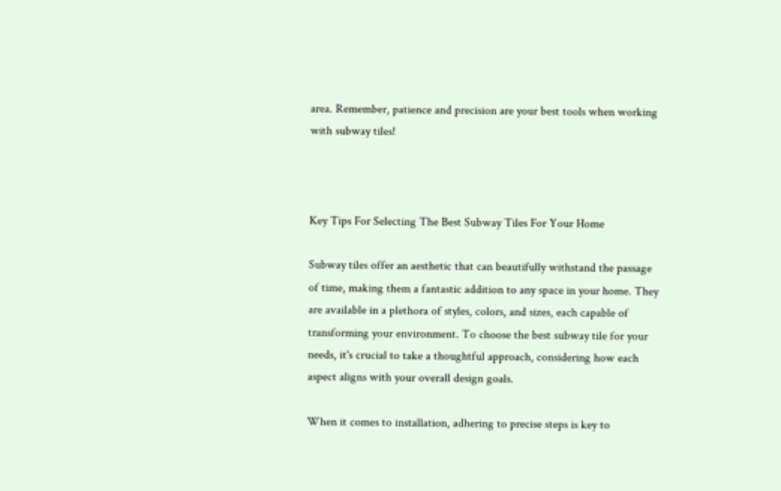area. Remember, patience and precision are your best tools when working with subway tiles!



Key Tips For Selecting The Best Subway Tiles For Your Home

Subway tiles offer an aesthetic that can beautifully withstand the passage of time, making them a fantastic addition to any space in your home. They are available in a plethora of styles, colors, and sizes, each capable of transforming your environment. To choose the best subway tile for your needs, it's crucial to take a thoughtful approach, considering how each aspect aligns with your overall design goals.

When it comes to installation, adhering to precise steps is key to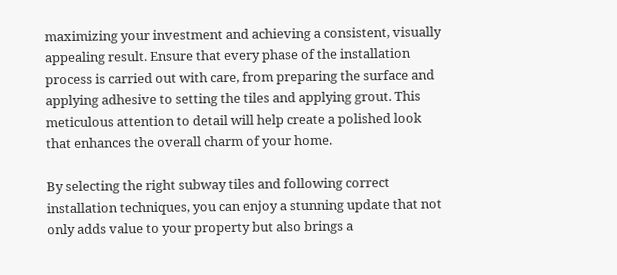maximizing your investment and achieving a consistent, visually appealing result. Ensure that every phase of the installation process is carried out with care, from preparing the surface and applying adhesive to setting the tiles and applying grout. This meticulous attention to detail will help create a polished look that enhances the overall charm of your home.

By selecting the right subway tiles and following correct installation techniques, you can enjoy a stunning update that not only adds value to your property but also brings a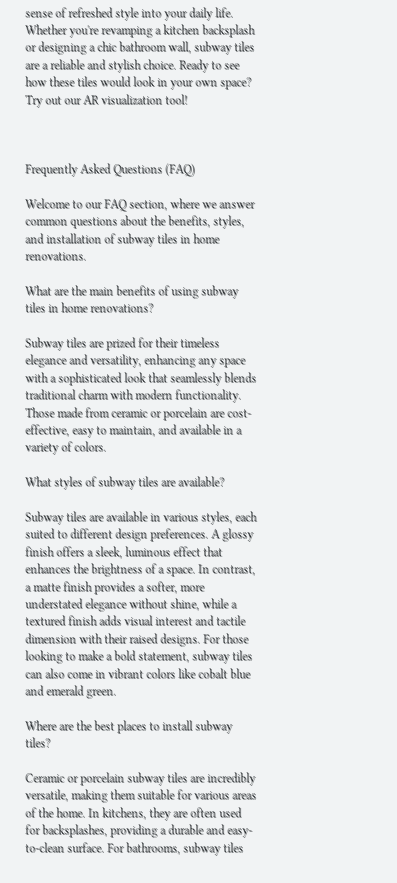sense of refreshed style into your daily life. Whether you're revamping a kitchen backsplash or designing a chic bathroom wall, subway tiles are a reliable and stylish choice. Ready to see how these tiles would look in your own space? Try out our AR visualization tool!



Frequently Asked Questions (FAQ)

Welcome to our FAQ section, where we answer common questions about the benefits, styles, and installation of subway tiles in home renovations.

What are the main benefits of using subway tiles in home renovations?

Subway tiles are prized for their timeless elegance and versatility, enhancing any space with a sophisticated look that seamlessly blends traditional charm with modern functionality. Those made from ceramic or porcelain are cost-effective, easy to maintain, and available in a variety of colors.

What styles of subway tiles are available?

Subway tiles are available in various styles, each suited to different design preferences. A glossy finish offers a sleek, luminous effect that enhances the brightness of a space. In contrast, a matte finish provides a softer, more understated elegance without shine, while a textured finish adds visual interest and tactile dimension with their raised designs. For those looking to make a bold statement, subway tiles can also come in vibrant colors like cobalt blue and emerald green.

Where are the best places to install subway tiles?

Ceramic or porcelain subway tiles are incredibly versatile, making them suitable for various areas of the home. In kitchens, they are often used for backsplashes, providing a durable and easy-to-clean surface. For bathrooms, subway tiles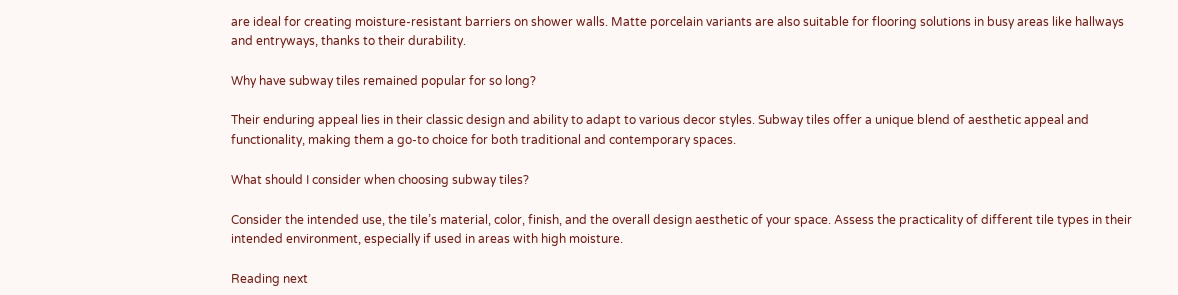are ideal for creating moisture-resistant barriers on shower walls. Matte porcelain variants are also suitable for flooring solutions in busy areas like hallways and entryways, thanks to their durability.

Why have subway tiles remained popular for so long?

Their enduring appeal lies in their classic design and ability to adapt to various decor styles. Subway tiles offer a unique blend of aesthetic appeal and functionality, making them a go-to choice for both traditional and contemporary spaces.

What should I consider when choosing subway tiles?

Consider the intended use, the tile’s material, color, finish, and the overall design aesthetic of your space. Assess the practicality of different tile types in their intended environment, especially if used in areas with high moisture.

Reading next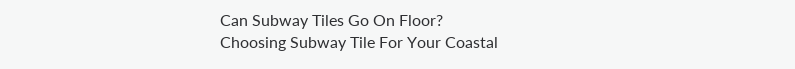Can Subway Tiles Go On Floor?
Choosing Subway Tile For Your Coastal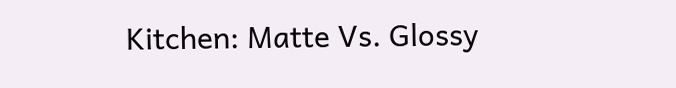Kitchen: Matte Vs. Glossy